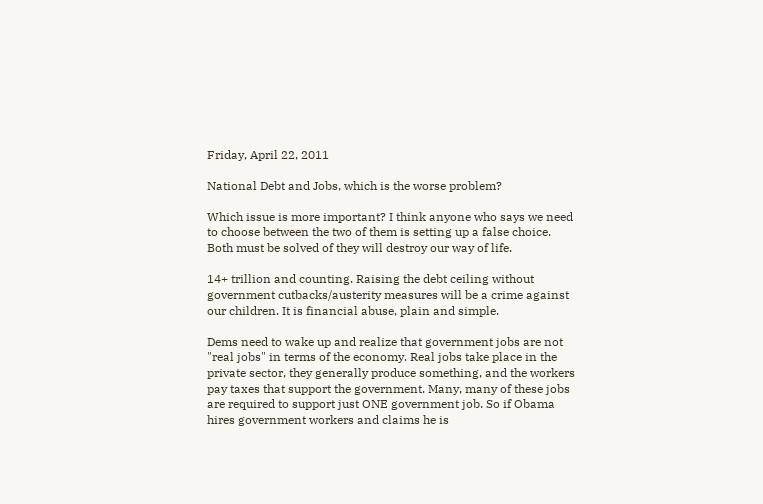Friday, April 22, 2011

National Debt and Jobs, which is the worse problem?

Which issue is more important? I think anyone who says we need to choose between the two of them is setting up a false choice. Both must be solved of they will destroy our way of life.

14+ trillion and counting. Raising the debt ceiling without government cutbacks/austerity measures will be a crime against our children. It is financial abuse, plain and simple.

Dems need to wake up and realize that government jobs are not "real jobs" in terms of the economy. Real jobs take place in the private sector, they generally produce something, and the workers pay taxes that support the government. Many, many of these jobs are required to support just ONE government job. So if Obama hires government workers and claims he is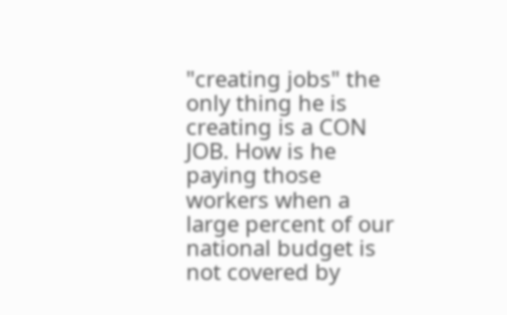"creating jobs" the only thing he is creating is a CON JOB. How is he paying those workers when a large percent of our national budget is not covered by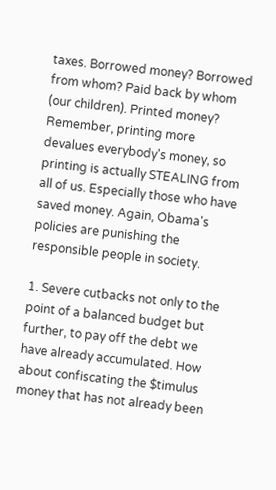taxes. Borrowed money? Borrowed from whom? Paid back by whom (our children). Printed money? Remember, printing more devalues everybody's money, so printing is actually STEALING from all of us. Especially those who have saved money. Again, Obama's policies are punishing the responsible people in society.

1. Severe cutbacks not only to the point of a balanced budget but further, to pay off the debt we have already accumulated. How about confiscating the $timulus money that has not already been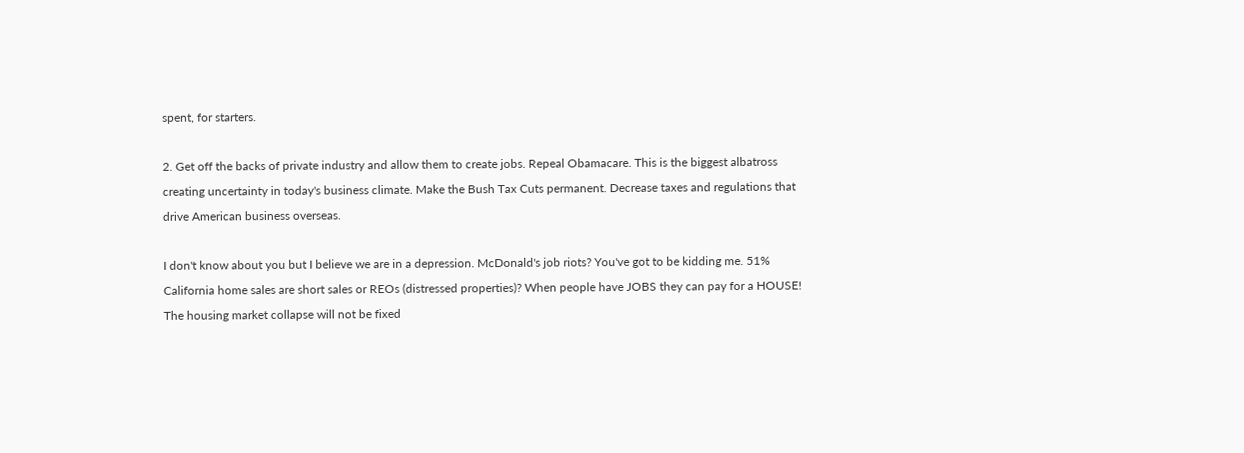spent, for starters.

2. Get off the backs of private industry and allow them to create jobs. Repeal Obamacare. This is the biggest albatross creating uncertainty in today's business climate. Make the Bush Tax Cuts permanent. Decrease taxes and regulations that drive American business overseas.

I don't know about you but I believe we are in a depression. McDonald's job riots? You've got to be kidding me. 51% California home sales are short sales or REOs (distressed properties)? When people have JOBS they can pay for a HOUSE!  The housing market collapse will not be fixed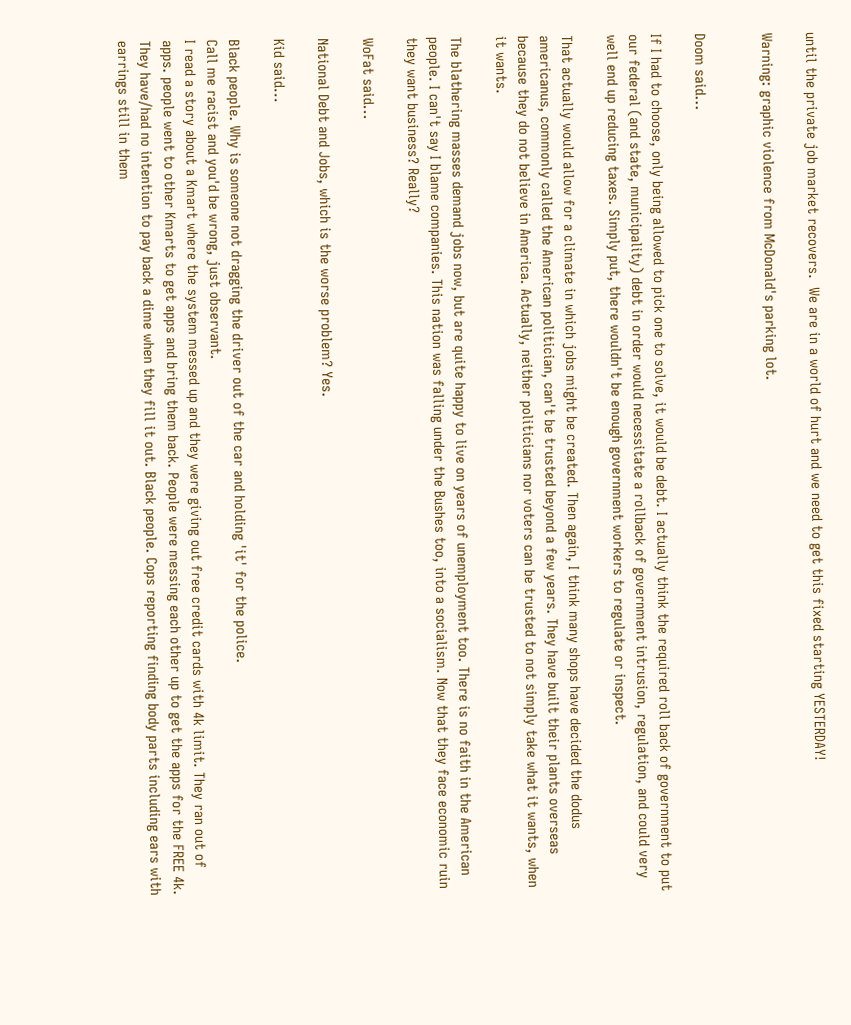until the private job market recovers.  We are in a world of hurt and we need to get this fixed starting YESTERDAY!

Warning: graphic violence from McDonald's parking lot.


Doom said...

If I had to choose, only being allowed to pick one to solve, it would be debt. I actually think the required roll back of government to put our federal (and state, municipality) debt in order would necessitate a rollback of government intrusion, regulation, and could very well end up reducing taxes. Simply put, there wouldn't be enough government workers to regulate or inspect.

That actually would allow for a climate in which jobs might be created. Then again, I think many shops have decided the dodus americanus, commonly called the American politician, can't be trusted beyond a few years. They have built their plants overseas because they do not believe in America. Actually, neither politicians nor voters can be trusted to not simply take what it wants, when it wants.

The blathering masses demand jobs now, but are quite happy to live on years of unemployment too. There is no faith in the American people. I can't say I blame companies. This nation was falling under the Bushes too, into a socialism. Now that they face economic ruin they want business? Really?

WoFat said...

National Debt and Jobs, which is the worse problem? Yes.

Kid said...

Black people. Why is someone not dragging the driver out of the car and holding 'it' for the police.
Call me racist and you'd be wrong, just observant.
I read a story about a Kmart where the system messed up and they were giving out free credit cards with 4k limit. They ran out of apps. people went to other Kmarts to get apps and bring them back. People were messing each other up to get the apps for the FREE 4k. They have/had no intention to pay back a dime when they fill it out. Black people. Cops reporting finding body parts including ears with earrings still in them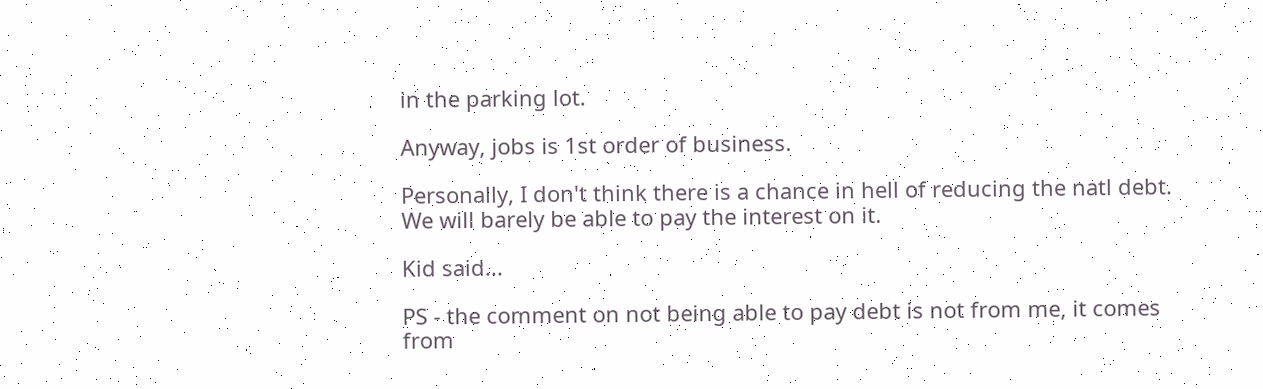in the parking lot.

Anyway, jobs is 1st order of business.

Personally, I don't think there is a chance in hell of reducing the natl debt. We will barely be able to pay the interest on it.

Kid said...

PS - the comment on not being able to pay debt is not from me, it comes from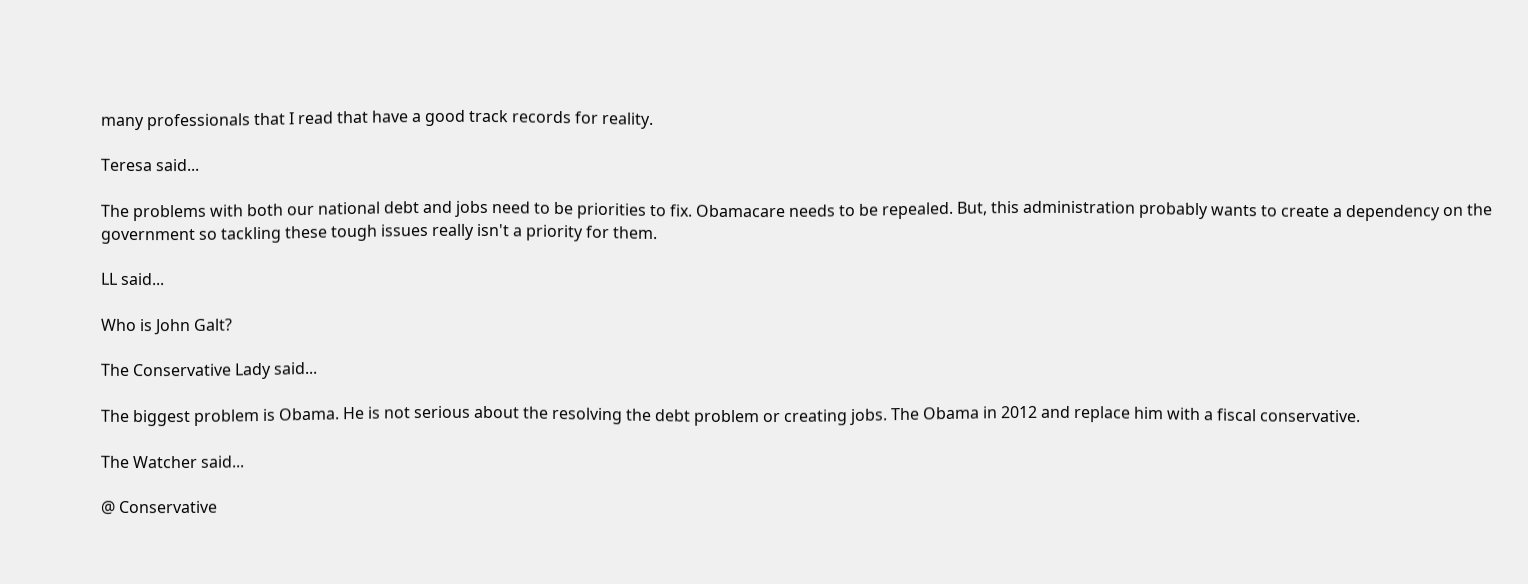many professionals that I read that have a good track records for reality.

Teresa said...

The problems with both our national debt and jobs need to be priorities to fix. Obamacare needs to be repealed. But, this administration probably wants to create a dependency on the government so tackling these tough issues really isn't a priority for them.

LL said...

Who is John Galt?

The Conservative Lady said...

The biggest problem is Obama. He is not serious about the resolving the debt problem or creating jobs. The Obama in 2012 and replace him with a fiscal conservative.

The Watcher said...

@ Conservative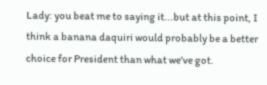Lady: you beat me to saying it...but at this point, I think a banana daquiri would probably be a better choice for President than what we've got.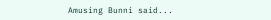Amusing Bunni said...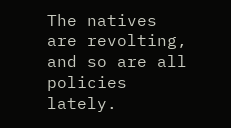The natives are revolting, and so are all policies lately.